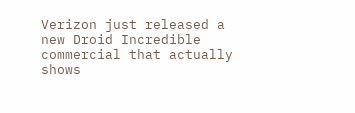Verizon just released a new Droid Incredible commercial that actually shows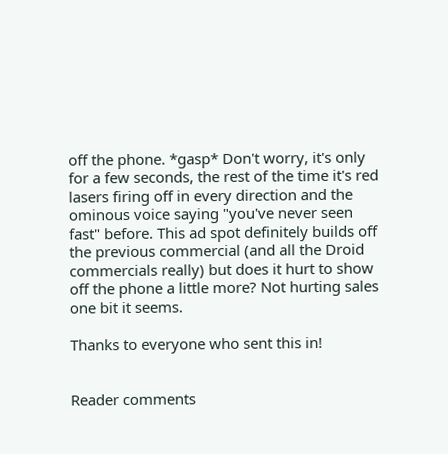off the phone. *gasp* Don't worry, it's only for a few seconds, the rest of the time it's red lasers firing off in every direction and the ominous voice saying "you've never seen fast" before. This ad spot definitely builds off the previous commercial (and all the Droid commercials really) but does it hurt to show off the phone a little more? Not hurting sales one bit it seems.

Thanks to everyone who sent this in!


Reader comments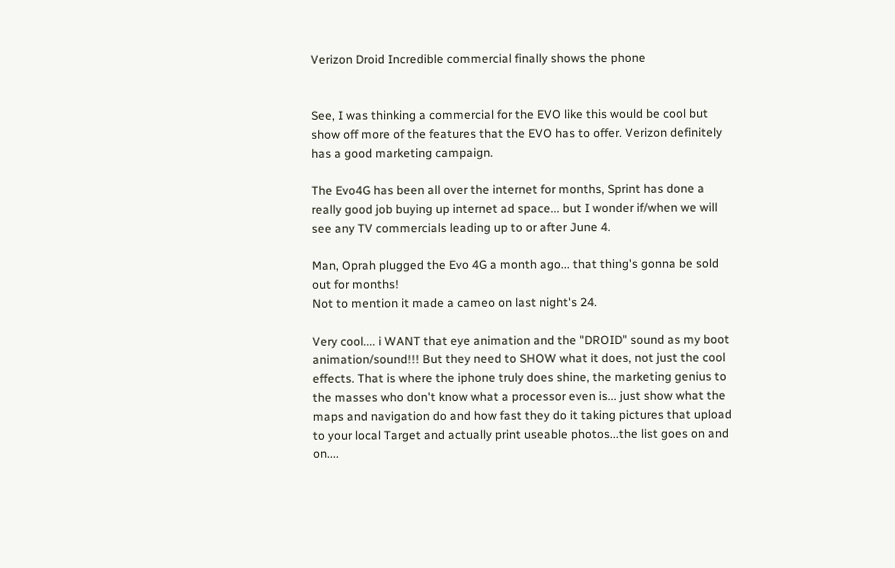Verizon Droid Incredible commercial finally shows the phone


See, I was thinking a commercial for the EVO like this would be cool but show off more of the features that the EVO has to offer. Verizon definitely has a good marketing campaign.

The Evo4G has been all over the internet for months, Sprint has done a really good job buying up internet ad space... but I wonder if/when we will see any TV commercials leading up to or after June 4.

Man, Oprah plugged the Evo 4G a month ago... that thing's gonna be sold out for months!
Not to mention it made a cameo on last night's 24.

Very cool.... i WANT that eye animation and the "DROID" sound as my boot animation/sound!!! But they need to SHOW what it does, not just the cool effects. That is where the iphone truly does shine, the marketing genius to the masses who don't know what a processor even is... just show what the maps and navigation do and how fast they do it taking pictures that upload to your local Target and actually print useable photos...the list goes on and on....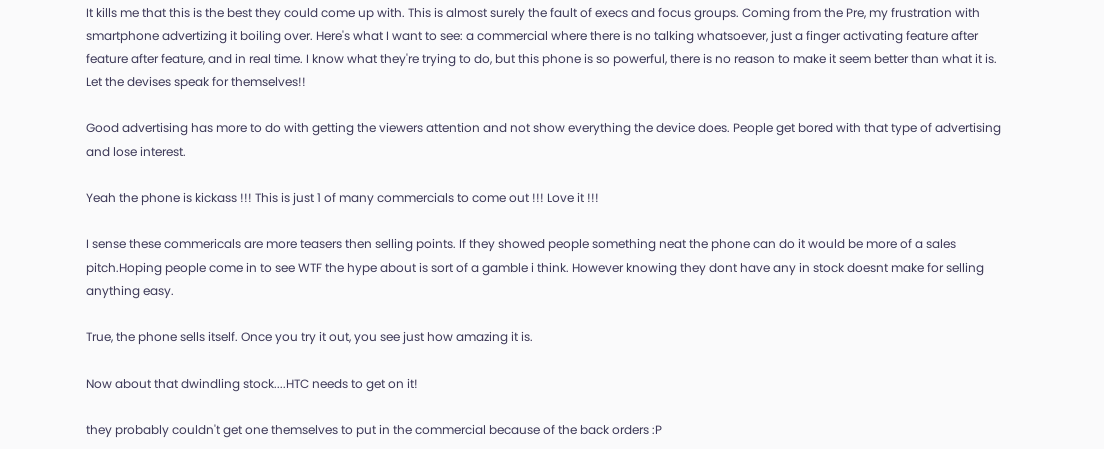It kills me that this is the best they could come up with. This is almost surely the fault of execs and focus groups. Coming from the Pre, my frustration with smartphone advertizing it boiling over. Here's what I want to see: a commercial where there is no talking whatsoever, just a finger activating feature after feature after feature, and in real time. I know what they're trying to do, but this phone is so powerful, there is no reason to make it seem better than what it is. Let the devises speak for themselves!!

Good advertising has more to do with getting the viewers attention and not show everything the device does. People get bored with that type of advertising and lose interest.

Yeah the phone is kickass !!! This is just 1 of many commercials to come out !!! Love it !!!

I sense these commericals are more teasers then selling points. If they showed people something neat the phone can do it would be more of a sales pitch.Hoping people come in to see WTF the hype about is sort of a gamble i think. However knowing they dont have any in stock doesnt make for selling anything easy.

True, the phone sells itself. Once you try it out, you see just how amazing it is.

Now about that dwindling stock....HTC needs to get on it!

they probably couldn't get one themselves to put in the commercial because of the back orders :P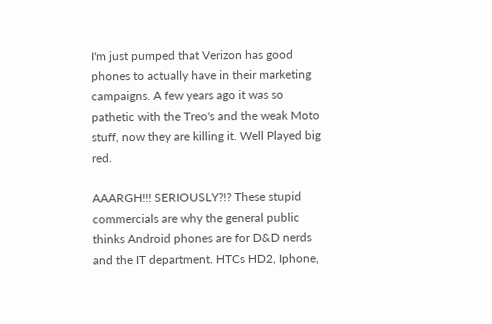I'm just pumped that Verizon has good phones to actually have in their marketing campaigns. A few years ago it was so pathetic with the Treo's and the weak Moto stuff, now they are killing it. Well Played big red.

AAARGH!!! SERIOUSLY?!? These stupid commercials are why the general public thinks Android phones are for D&D nerds and the IT department. HTCs HD2, Iphone,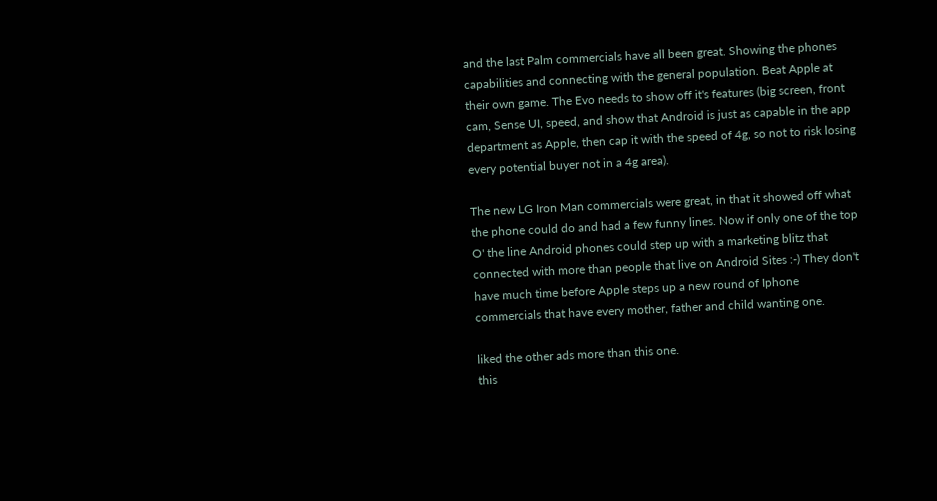and the last Palm commercials have all been great. Showing the phones capabilities and connecting with the general population. Beat Apple at their own game. The Evo needs to show off it's features (big screen, front cam, Sense UI, speed, and show that Android is just as capable in the app department as Apple, then cap it with the speed of 4g, so not to risk losing every potential buyer not in a 4g area).

The new LG Iron Man commercials were great, in that it showed off what the phone could do and had a few funny lines. Now if only one of the top O' the line Android phones could step up with a marketing blitz that connected with more than people that live on Android Sites :-) They don't have much time before Apple steps up a new round of Iphone commercials that have every mother, father and child wanting one.

liked the other ads more than this one.
this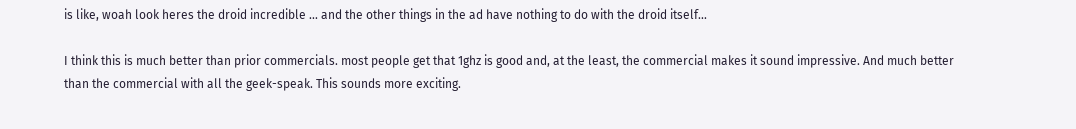is like, woah look heres the droid incredible ... and the other things in the ad have nothing to do with the droid itself...

I think this is much better than prior commercials. most people get that 1ghz is good and, at the least, the commercial makes it sound impressive. And much better than the commercial with all the geek-speak. This sounds more exciting.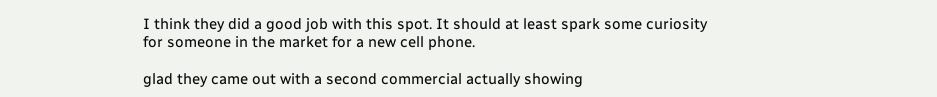I think they did a good job with this spot. It should at least spark some curiosity for someone in the market for a new cell phone.

glad they came out with a second commercial actually showing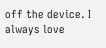off the device. I always love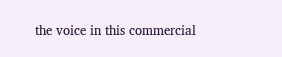the voice in this commercial